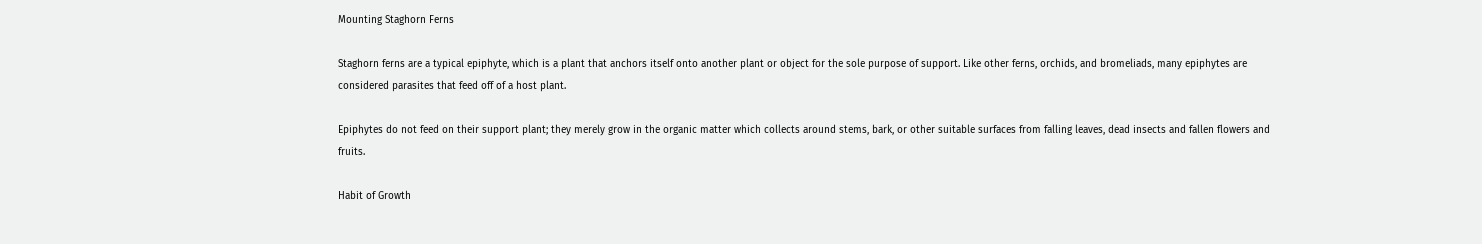Mounting Staghorn Ferns

Staghorn ferns are a typical epiphyte, which is a plant that anchors itself onto another plant or object for the sole purpose of support. Like other ferns, orchids, and bromeliads, many epiphytes are considered parasites that feed off of a host plant.

Epiphytes do not feed on their support plant; they merely grow in the organic matter which collects around stems, bark, or other suitable surfaces from falling leaves, dead insects and fallen flowers and fruits.

Habit of Growth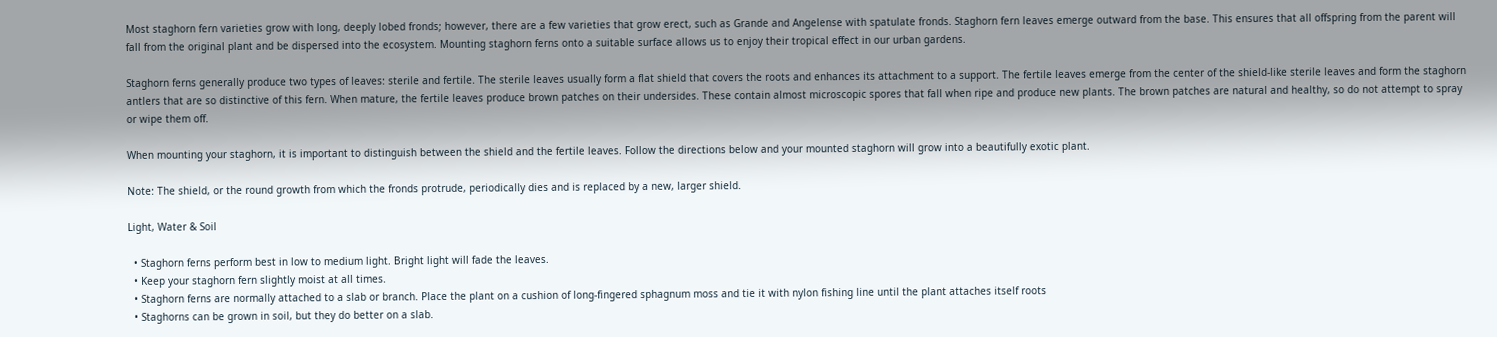Most staghorn fern varieties grow with long, deeply lobed fronds; however, there are a few varieties that grow erect, such as Grande and Angelense with spatulate fronds. Staghorn fern leaves emerge outward from the base. This ensures that all offspring from the parent will fall from the original plant and be dispersed into the ecosystem. Mounting staghorn ferns onto a suitable surface allows us to enjoy their tropical effect in our urban gardens.

Staghorn ferns generally produce two types of leaves: sterile and fertile. The sterile leaves usually form a flat shield that covers the roots and enhances its attachment to a support. The fertile leaves emerge from the center of the shield-like sterile leaves and form the staghorn antlers that are so distinctive of this fern. When mature, the fertile leaves produce brown patches on their undersides. These contain almost microscopic spores that fall when ripe and produce new plants. The brown patches are natural and healthy, so do not attempt to spray or wipe them off.

When mounting your staghorn, it is important to distinguish between the shield and the fertile leaves. Follow the directions below and your mounted staghorn will grow into a beautifully exotic plant.

Note: The shield, or the round growth from which the fronds protrude, periodically dies and is replaced by a new, larger shield.

Light, Water & Soil

  • Staghorn ferns perform best in low to medium light. Bright light will fade the leaves.
  • Keep your staghorn fern slightly moist at all times.
  • Staghorn ferns are normally attached to a slab or branch. Place the plant on a cushion of long-fingered sphagnum moss and tie it with nylon fishing line until the plant attaches itself roots
  • Staghorns can be grown in soil, but they do better on a slab.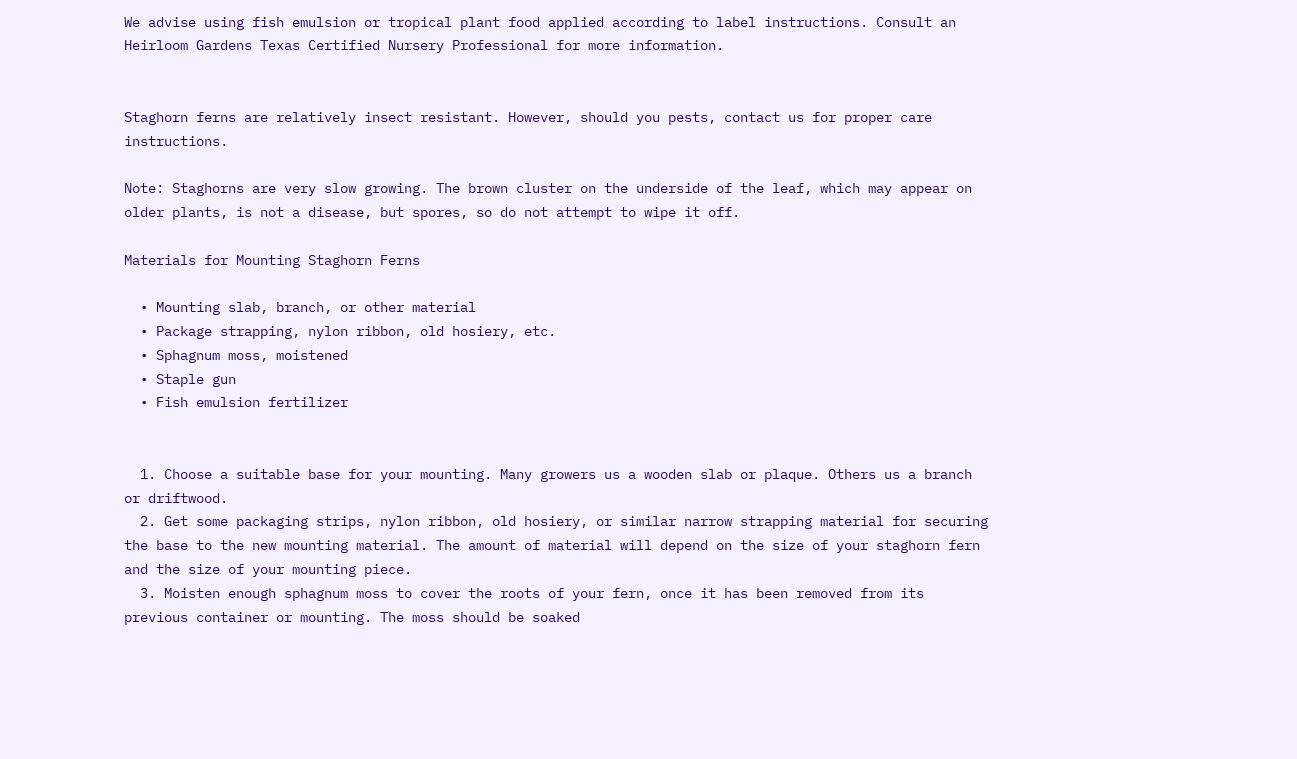We advise using fish emulsion or tropical plant food applied according to label instructions. Consult an Heirloom Gardens Texas Certified Nursery Professional for more information.


Staghorn ferns are relatively insect resistant. However, should you pests, contact us for proper care instructions.

Note: Staghorns are very slow growing. The brown cluster on the underside of the leaf, which may appear on older plants, is not a disease, but spores, so do not attempt to wipe it off.

Materials for Mounting Staghorn Ferns

  • Mounting slab, branch, or other material
  • Package strapping, nylon ribbon, old hosiery, etc.
  • Sphagnum moss, moistened
  • Staple gun
  • Fish emulsion fertilizer


  1. Choose a suitable base for your mounting. Many growers us a wooden slab or plaque. Others us a branch or driftwood.
  2. Get some packaging strips, nylon ribbon, old hosiery, or similar narrow strapping material for securing the base to the new mounting material. The amount of material will depend on the size of your staghorn fern and the size of your mounting piece.
  3. Moisten enough sphagnum moss to cover the roots of your fern, once it has been removed from its previous container or mounting. The moss should be soaked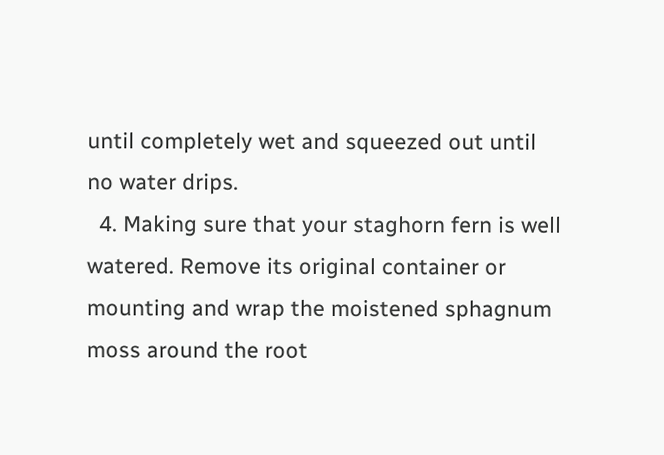until completely wet and squeezed out until no water drips.
  4. Making sure that your staghorn fern is well watered. Remove its original container or mounting and wrap the moistened sphagnum moss around the root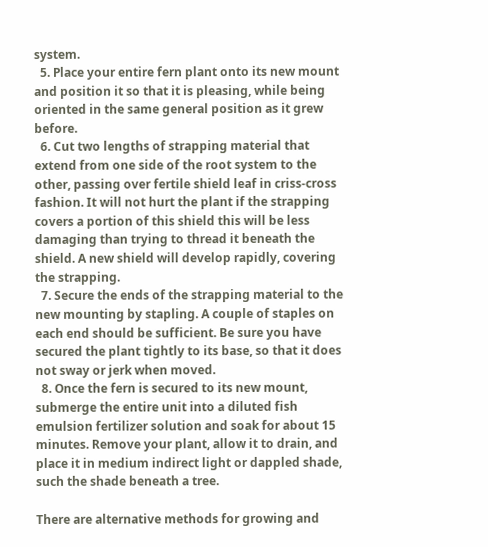system.
  5. Place your entire fern plant onto its new mount and position it so that it is pleasing, while being oriented in the same general position as it grew before.
  6. Cut two lengths of strapping material that extend from one side of the root system to the other, passing over fertile shield leaf in criss-cross fashion. It will not hurt the plant if the strapping covers a portion of this shield this will be less damaging than trying to thread it beneath the shield. A new shield will develop rapidly, covering the strapping.
  7. Secure the ends of the strapping material to the new mounting by stapling. A couple of staples on each end should be sufficient. Be sure you have secured the plant tightly to its base, so that it does not sway or jerk when moved.
  8. Once the fern is secured to its new mount, submerge the entire unit into a diluted fish emulsion fertilizer solution and soak for about 15 minutes. Remove your plant, allow it to drain, and place it in medium indirect light or dappled shade, such the shade beneath a tree.

There are alternative methods for growing and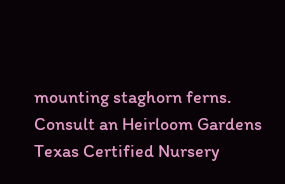mounting staghorn ferns. Consult an Heirloom Gardens Texas Certified Nursery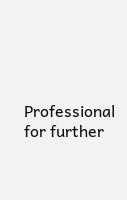Professional for further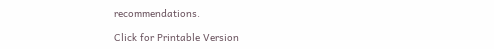recommendations.

Click for Printable Version